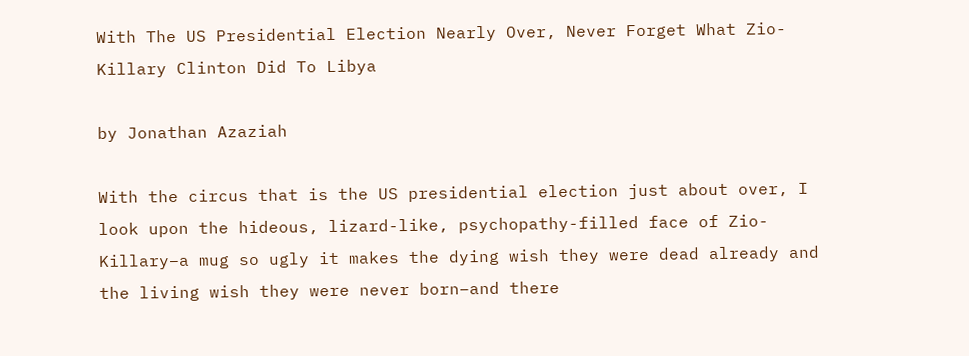With The US Presidential Election Nearly Over, Never Forget What Zio-Killary Clinton Did To Libya

by Jonathan Azaziah

With the circus that is the US presidential election just about over, I look upon the hideous, lizard-like, psychopathy-filled face of Zio-Killary–a mug so ugly it makes the dying wish they were dead already and the living wish they were never born–and there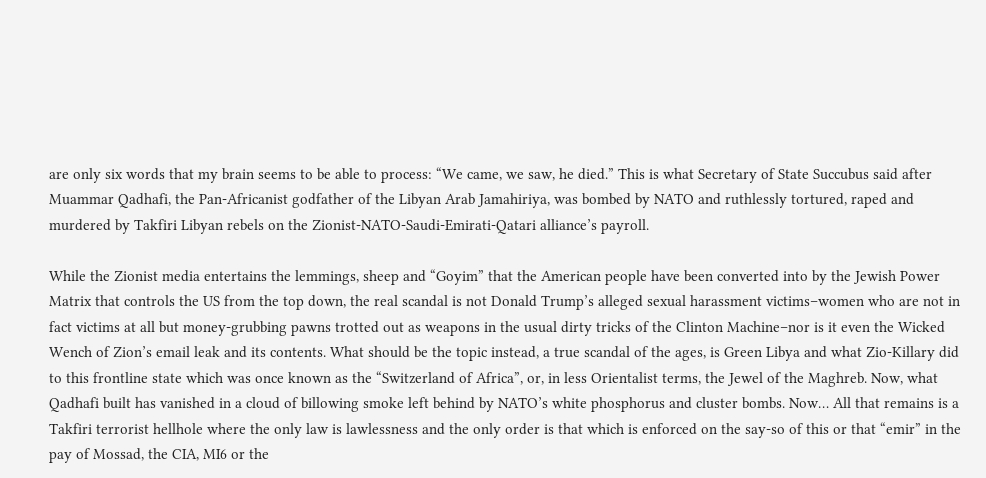are only six words that my brain seems to be able to process: “We came, we saw, he died.” This is what Secretary of State Succubus said after Muammar Qadhafi, the Pan-Africanist godfather of the Libyan Arab Jamahiriya, was bombed by NATO and ruthlessly tortured, raped and murdered by Takfiri Libyan rebels on the Zionist-NATO-Saudi-Emirati-Qatari alliance’s payroll.

While the Zionist media entertains the lemmings, sheep and “Goyim” that the American people have been converted into by the Jewish Power Matrix that controls the US from the top down, the real scandal is not Donald Trump’s alleged sexual harassment victims–women who are not in fact victims at all but money-grubbing pawns trotted out as weapons in the usual dirty tricks of the Clinton Machine–nor is it even the Wicked Wench of Zion’s email leak and its contents. What should be the topic instead, a true scandal of the ages, is Green Libya and what Zio-Killary did to this frontline state which was once known as the “Switzerland of Africa”, or, in less Orientalist terms, the Jewel of the Maghreb. Now, what Qadhafi built has vanished in a cloud of billowing smoke left behind by NATO’s white phosphorus and cluster bombs. Now… All that remains is a Takfiri terrorist hellhole where the only law is lawlessness and the only order is that which is enforced on the say-so of this or that “emir” in the pay of Mossad, the CIA, MI6 or the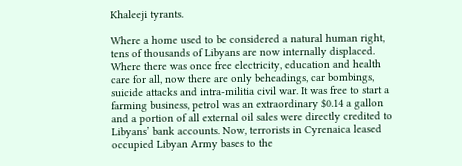Khaleeji tyrants.

Where a home used to be considered a natural human right, tens of thousands of Libyans are now internally displaced. Where there was once free electricity, education and health care for all, now there are only beheadings, car bombings, suicide attacks and intra-militia civil war. It was free to start a farming business, petrol was an extraordinary $0.14 a gallon and a portion of all external oil sales were directly credited to Libyans’ bank accounts. Now, terrorists in Cyrenaica leased occupied Libyan Army bases to the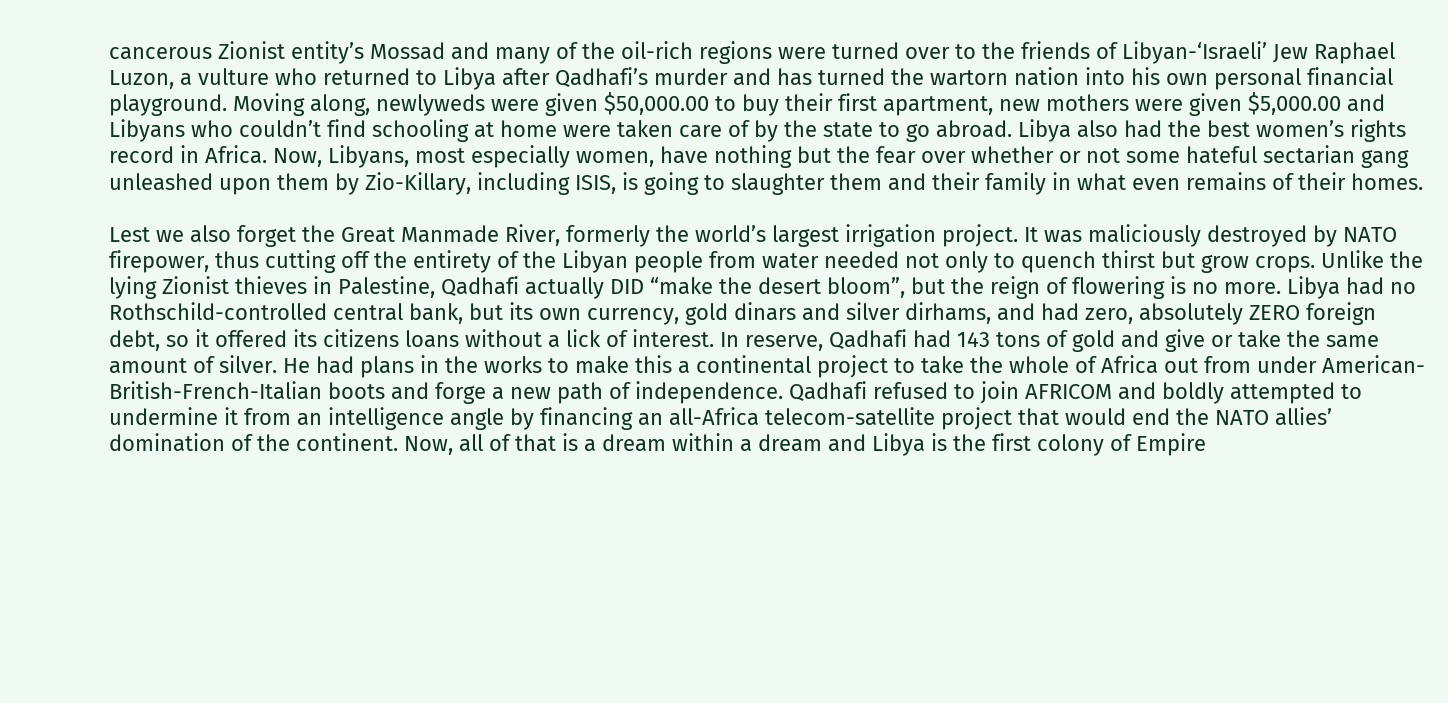cancerous Zionist entity’s Mossad and many of the oil-rich regions were turned over to the friends of Libyan-‘Israeli’ Jew Raphael Luzon, a vulture who returned to Libya after Qadhafi’s murder and has turned the wartorn nation into his own personal financial playground. Moving along, newlyweds were given $50,000.00 to buy their first apartment, new mothers were given $5,000.00 and Libyans who couldn’t find schooling at home were taken care of by the state to go abroad. Libya also had the best women’s rights record in Africa. Now, Libyans, most especially women, have nothing but the fear over whether or not some hateful sectarian gang unleashed upon them by Zio-Killary, including ISIS, is going to slaughter them and their family in what even remains of their homes.

Lest we also forget the Great Manmade River, formerly the world’s largest irrigation project. It was maliciously destroyed by NATO firepower, thus cutting off the entirety of the Libyan people from water needed not only to quench thirst but grow crops. Unlike the lying Zionist thieves in Palestine, Qadhafi actually DID “make the desert bloom”, but the reign of flowering is no more. Libya had no Rothschild-controlled central bank, but its own currency, gold dinars and silver dirhams, and had zero, absolutely ZERO foreign debt, so it offered its citizens loans without a lick of interest. In reserve, Qadhafi had 143 tons of gold and give or take the same amount of silver. He had plans in the works to make this a continental project to take the whole of Africa out from under American-British-French-Italian boots and forge a new path of independence. Qadhafi refused to join AFRICOM and boldly attempted to undermine it from an intelligence angle by financing an all-Africa telecom-satellite project that would end the NATO allies’ domination of the continent. Now, all of that is a dream within a dream and Libya is the first colony of Empire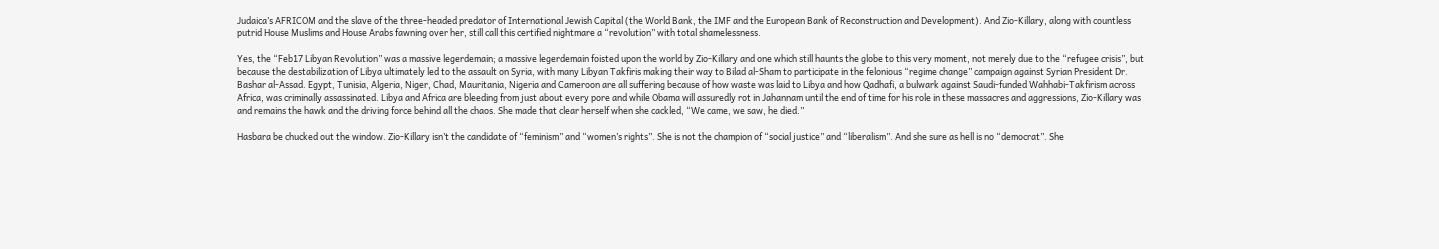Judaica’s AFRICOM and the slave of the three-headed predator of International Jewish Capital (the World Bank, the IMF and the European Bank of Reconstruction and Development). And Zio-Killary, along with countless putrid House Muslims and House Arabs fawning over her, still call this certified nightmare a “revolution” with total shamelessness.

Yes, the “Feb17 Libyan Revolution” was a massive legerdemain; a massive legerdemain foisted upon the world by Zio-Killary and one which still haunts the globe to this very moment, not merely due to the “refugee crisis”, but because the destabilization of Libya ultimately led to the assault on Syria, with many Libyan Takfiris making their way to Bilad al-Sham to participate in the felonious “regime change” campaign against Syrian President Dr. Bashar al-Assad. Egypt, Tunisia, Algeria, Niger, Chad, Mauritania, Nigeria and Cameroon are all suffering because of how waste was laid to Libya and how Qadhafi, a bulwark against Saudi-funded Wahhabi-Takfirism across Africa, was criminally assassinated. Libya and Africa are bleeding from just about every pore and while Obama will assuredly rot in Jahannam until the end of time for his role in these massacres and aggressions, Zio-Killary was and remains the hawk and the driving force behind all the chaos. She made that clear herself when she cackled, “We came, we saw, he died.”

Hasbara be chucked out the window. Zio-Killary isn’t the candidate of “feminism” and “women’s rights”. She is not the champion of “social justice” and “liberalism”. And she sure as hell is no “democrat”. She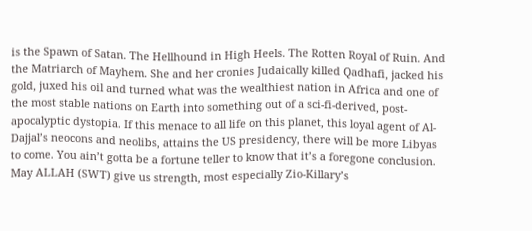is the Spawn of Satan. The Hellhound in High Heels. The Rotten Royal of Ruin. And the Matriarch of Mayhem. She and her cronies Judaically killed Qadhafi, jacked his gold, juxed his oil and turned what was the wealthiest nation in Africa and one of the most stable nations on Earth into something out of a sci-fi-derived, post-apocalyptic dystopia. If this menace to all life on this planet, this loyal agent of Al-Dajjal’s neocons and neolibs, attains the US presidency, there will be more Libyas to come. You ain’t gotta be a fortune teller to know that it’s a foregone conclusion. May ALLAH (SWT) give us strength, most especially Zio-Killary’s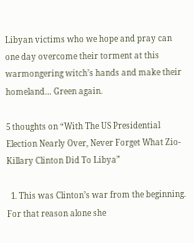Libyan victims who we hope and pray can one day overcome their torment at this warmongering witch’s hands and make their homeland… Green again.

5 thoughts on “With The US Presidential Election Nearly Over, Never Forget What Zio-Killary Clinton Did To Libya”

  1. This was Clinton’s war from the beginning. For that reason alone she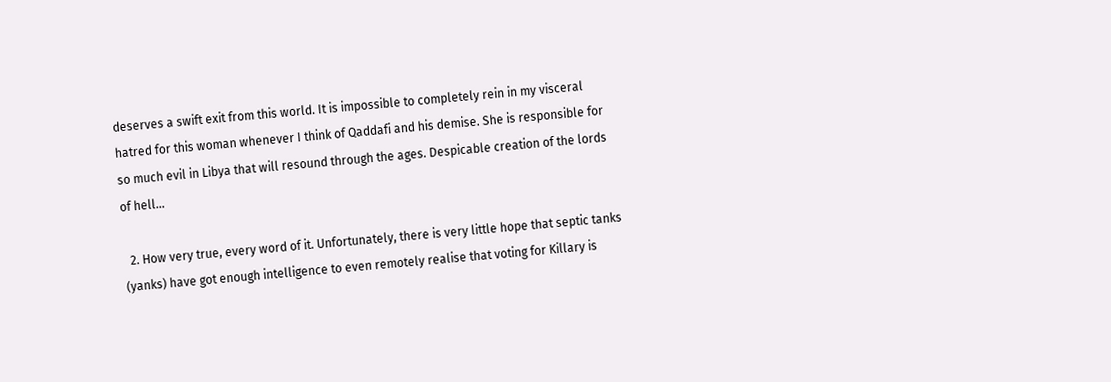deserves a swift exit from this world. It is impossible to completely rein in my visceral hatred for this woman whenever I think of Qaddafi and his demise. She is responsible for so much evil in Libya that will resound through the ages. Despicable creation of the lords of hell…

  2. How very true, every word of it. Unfortunately, there is very little hope that septic tanks (yanks) have got enough intelligence to even remotely realise that voting for Killary is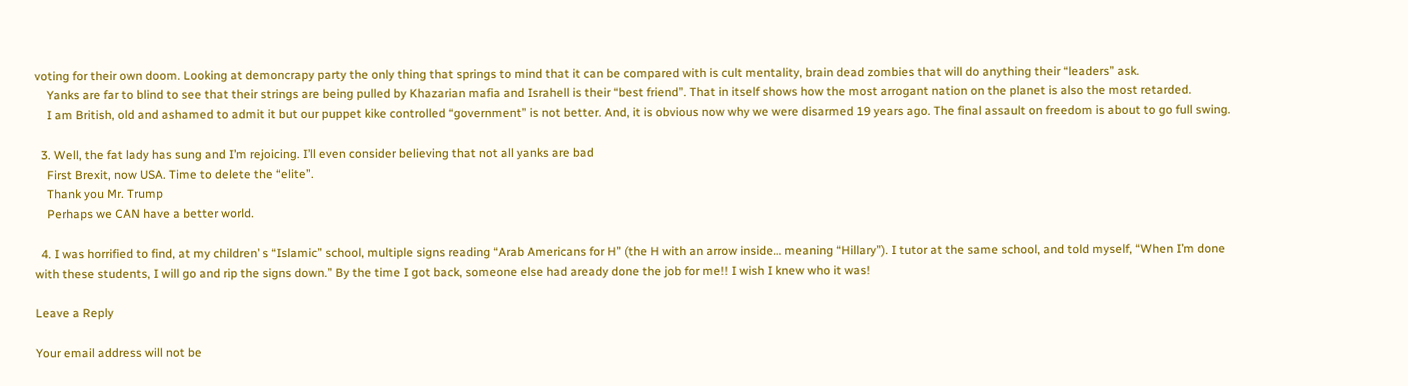voting for their own doom. Looking at demoncrapy party the only thing that springs to mind that it can be compared with is cult mentality, brain dead zombies that will do anything their “leaders” ask.
    Yanks are far to blind to see that their strings are being pulled by Khazarian mafia and Israhell is their “best friend”. That in itself shows how the most arrogant nation on the planet is also the most retarded.
    I am British, old and ashamed to admit it but our puppet kike controlled “government” is not better. And, it is obvious now why we were disarmed 19 years ago. The final assault on freedom is about to go full swing.

  3. Well, the fat lady has sung and I’m rejoicing. I’ll even consider believing that not all yanks are bad
    First Brexit, now USA. Time to delete the “elite”.
    Thank you Mr. Trump
    Perhaps we CAN have a better world.

  4. I was horrified to find, at my children’ s “Islamic” school, multiple signs reading “Arab Americans for H” (the H with an arrow inside… meaning “Hillary”). I tutor at the same school, and told myself, “When I’m done with these students, I will go and rip the signs down.” By the time I got back, someone else had aready done the job for me!! I wish I knew who it was!

Leave a Reply

Your email address will not be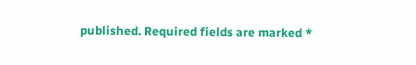published. Required fields are marked *